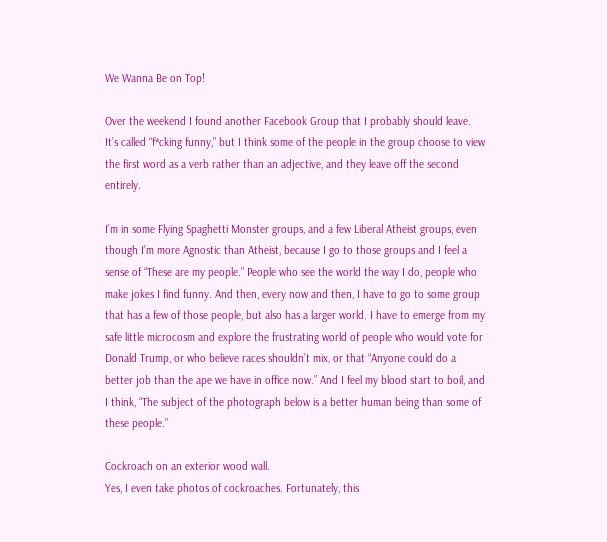We Wanna Be on Top!

Over the weekend I found another Facebook Group that I probably should leave. It’s called “f*cking funny,” but I think some of the people in the group choose to view the first word as a verb rather than an adjective, and they leave off the second entirely.

I’m in some Flying Spaghetti Monster groups, and a few Liberal Atheist groups, even though I’m more Agnostic than Atheist, because I go to those groups and I feel a sense of “These are my people.” People who see the world the way I do, people who make jokes I find funny. And then, every now and then, I have to go to some group that has a few of those people, but also has a larger world. I have to emerge from my safe little microcosm and explore the frustrating world of people who would vote for Donald Trump, or who believe races shouldn’t mix, or that “Anyone could do a better job than the ape we have in office now.” And I feel my blood start to boil, and I think, “The subject of the photograph below is a better human being than some of these people.”

Cockroach on an exterior wood wall.
Yes, I even take photos of cockroaches. Fortunately, this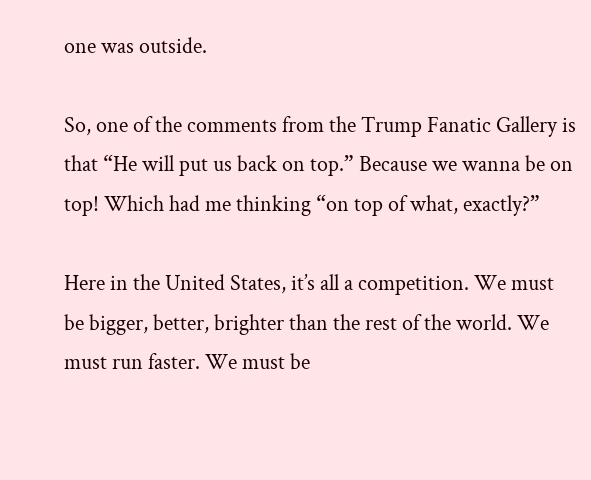one was outside.

So, one of the comments from the Trump Fanatic Gallery is that “He will put us back on top.” Because we wanna be on top! Which had me thinking “on top of what, exactly?”

Here in the United States, it’s all a competition. We must be bigger, better, brighter than the rest of the world. We must run faster. We must be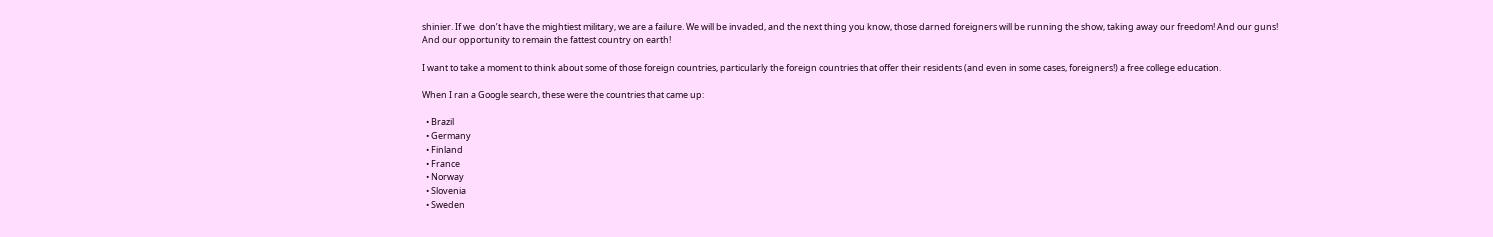shinier. If we  don’t have the mightiest military, we are a failure. We will be invaded, and the next thing you know, those darned foreigners will be running the show, taking away our freedom! And our guns! And our opportunity to remain the fattest country on earth!

I want to take a moment to think about some of those foreign countries, particularly the foreign countries that offer their residents (and even in some cases, foreigners!) a free college education.

When I ran a Google search, these were the countries that came up:

  • Brazil
  • Germany
  • Finland
  • France
  • Norway
  • Slovenia
  • Sweden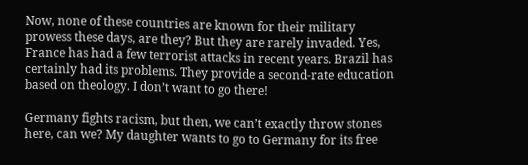Now, none of these countries are known for their military prowess these days, are they? But they are rarely invaded. Yes, France has had a few terrorist attacks in recent years. Brazil has certainly had its problems. They provide a second-rate education based on theology. I don’t want to go there!

Germany fights racism, but then, we can’t exactly throw stones here, can we? My daughter wants to go to Germany for its free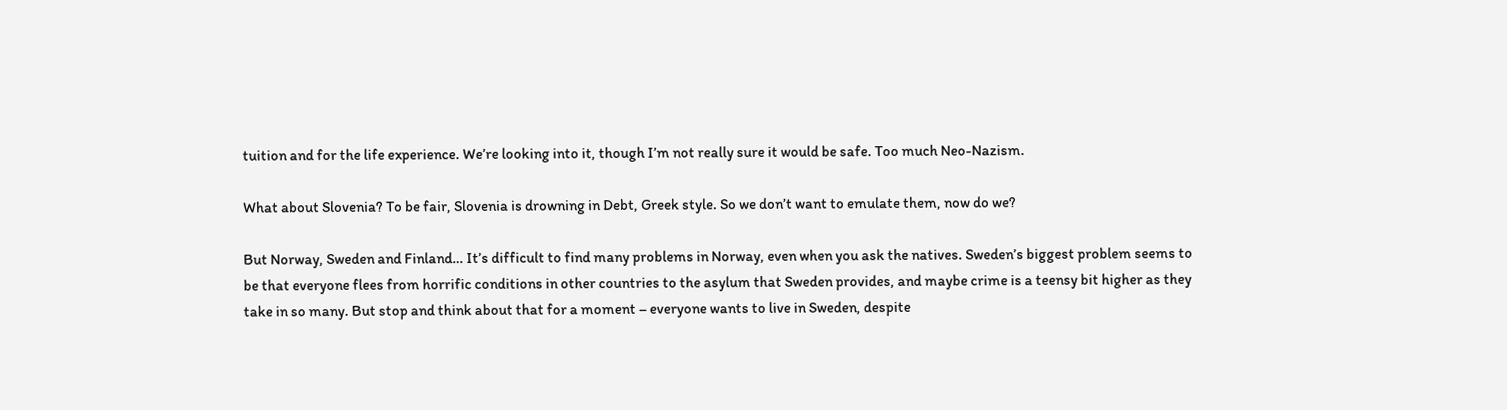tuition and for the life experience. We’re looking into it, though I’m not really sure it would be safe. Too much Neo-Nazism.

What about Slovenia? To be fair, Slovenia is drowning in Debt, Greek style. So we don’t want to emulate them, now do we?

But Norway, Sweden and Finland… It’s difficult to find many problems in Norway, even when you ask the natives. Sweden’s biggest problem seems to be that everyone flees from horrific conditions in other countries to the asylum that Sweden provides, and maybe crime is a teensy bit higher as they take in so many. But stop and think about that for a moment – everyone wants to live in Sweden, despite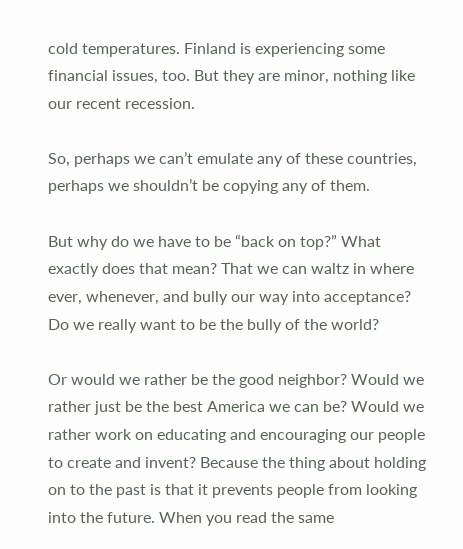cold temperatures. Finland is experiencing some financial issues, too. But they are minor, nothing like our recent recession.

So, perhaps we can’t emulate any of these countries, perhaps we shouldn’t be copying any of them.

But why do we have to be “back on top?” What exactly does that mean? That we can waltz in where ever, whenever, and bully our way into acceptance? Do we really want to be the bully of the world?

Or would we rather be the good neighbor? Would we rather just be the best America we can be? Would we rather work on educating and encouraging our people to create and invent? Because the thing about holding on to the past is that it prevents people from looking into the future. When you read the same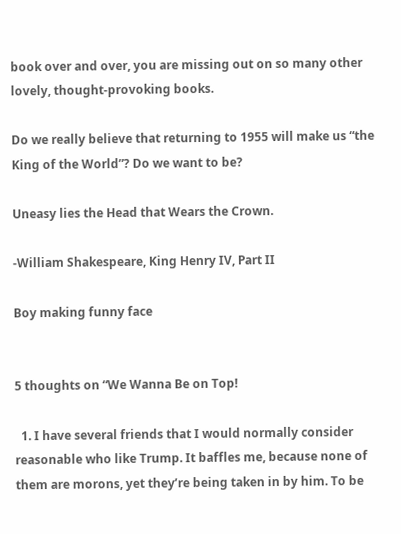book over and over, you are missing out on so many other lovely, thought-provoking books.

Do we really believe that returning to 1955 will make us “the King of the World”? Do we want to be?

Uneasy lies the Head that Wears the Crown.

-William Shakespeare, King Henry IV, Part II

Boy making funny face


5 thoughts on “We Wanna Be on Top!

  1. I have several friends that I would normally consider reasonable who like Trump. It baffles me, because none of them are morons, yet they’re being taken in by him. To be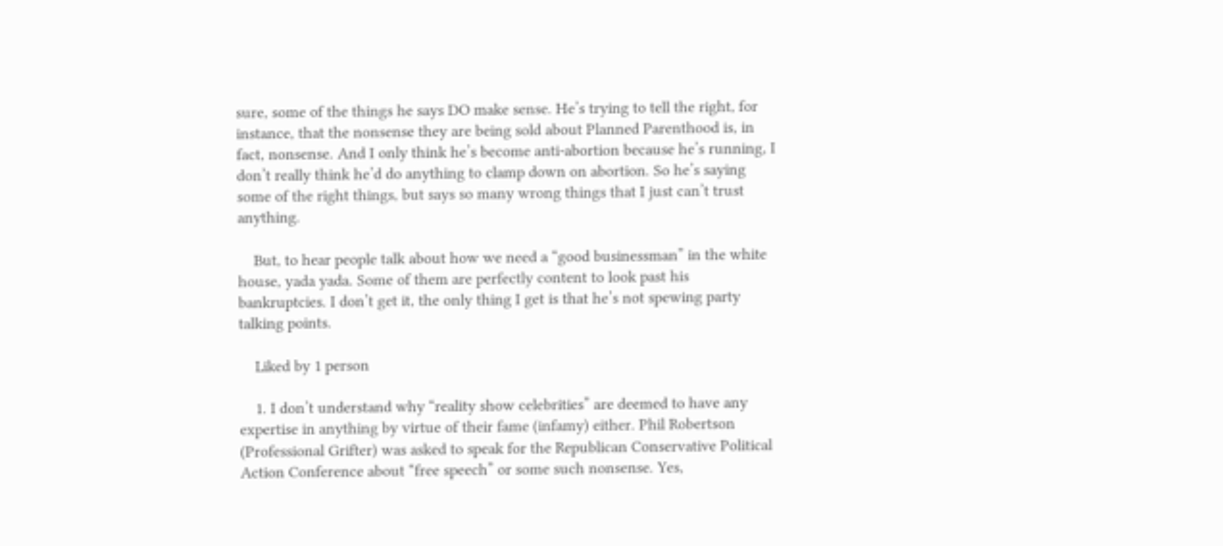sure, some of the things he says DO make sense. He’s trying to tell the right, for instance, that the nonsense they are being sold about Planned Parenthood is, in fact, nonsense. And I only think he’s become anti-abortion because he’s running, I don’t really think he’d do anything to clamp down on abortion. So he’s saying some of the right things, but says so many wrong things that I just can’t trust anything.

    But, to hear people talk about how we need a “good businessman” in the white house, yada yada. Some of them are perfectly content to look past his bankruptcies. I don’t get it, the only thing I get is that he’s not spewing party talking points.

    Liked by 1 person

    1. I don’t understand why “reality show celebrities” are deemed to have any expertise in anything by virtue of their fame (infamy) either. Phil Robertson (Professional Grifter) was asked to speak for the Republican Conservative Political Action Conference about “free speech” or some such nonsense. Yes,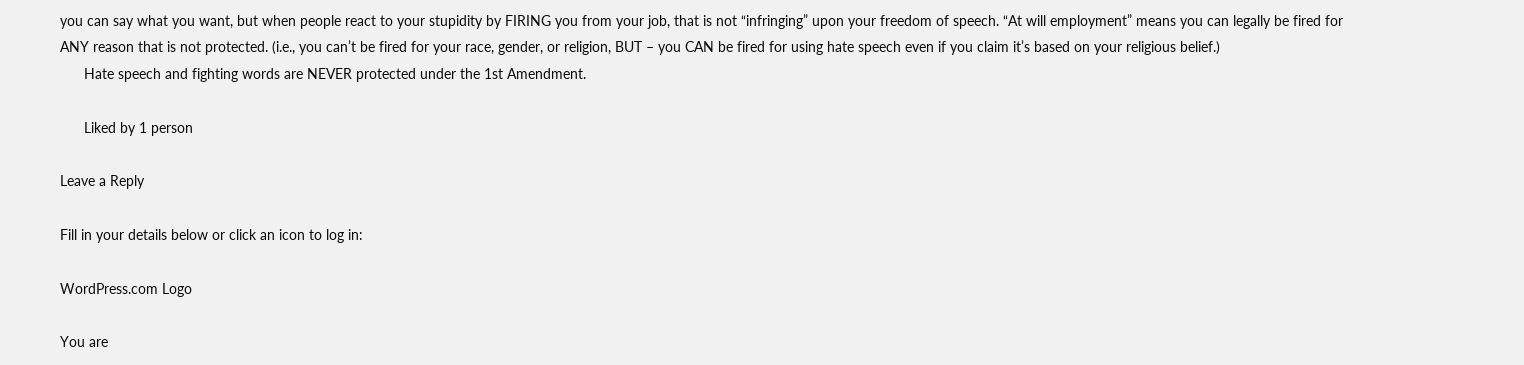you can say what you want, but when people react to your stupidity by FIRING you from your job, that is not “infringing” upon your freedom of speech. “At will employment” means you can legally be fired for ANY reason that is not protected. (i.e., you can’t be fired for your race, gender, or religion, BUT – you CAN be fired for using hate speech even if you claim it’s based on your religious belief.)
      Hate speech and fighting words are NEVER protected under the 1st Amendment.

      Liked by 1 person

Leave a Reply

Fill in your details below or click an icon to log in:

WordPress.com Logo

You are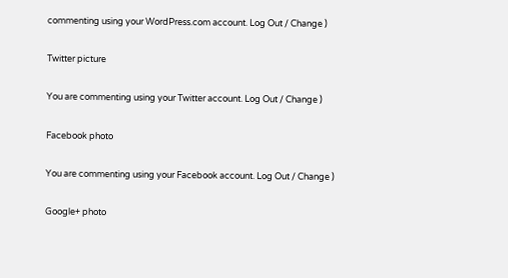commenting using your WordPress.com account. Log Out / Change )

Twitter picture

You are commenting using your Twitter account. Log Out / Change )

Facebook photo

You are commenting using your Facebook account. Log Out / Change )

Google+ photo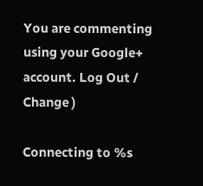You are commenting using your Google+ account. Log Out / Change )

Connecting to %s